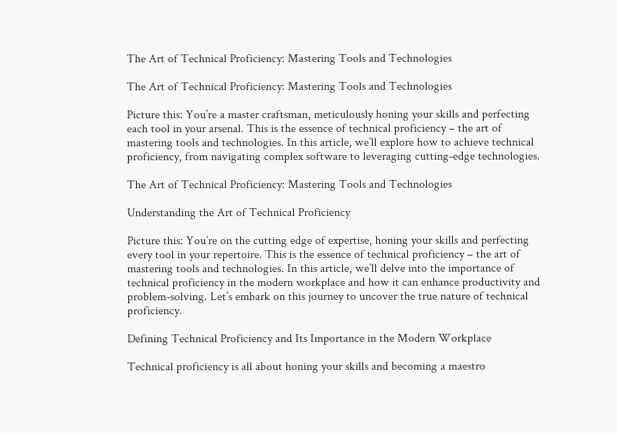The Art of Technical Proficiency: Mastering Tools and Technologies

The Art of Technical Proficiency: Mastering Tools and Technologies

Picture this: You’re a master craftsman, meticulously honing your skills and perfecting each tool in your arsenal. This is the essence of technical proficiency – the art of mastering tools and technologies. In this article, we’ll explore how to achieve technical proficiency, from navigating complex software to leveraging cutting-edge technologies.

The Art of Technical Proficiency: Mastering Tools and Technologies

Understanding the Art of Technical Proficiency

Picture this: You’re on the cutting edge of expertise, honing your skills and perfecting every tool in your repertoire. This is the essence of technical proficiency – the art of mastering tools and technologies. In this article, we’ll delve into the importance of technical proficiency in the modern workplace and how it can enhance productivity and problem-solving. Let’s embark on this journey to uncover the true nature of technical proficiency.

Defining Technical Proficiency and Its Importance in the Modern Workplace

Technical proficiency is all about honing your skills and becoming a maestro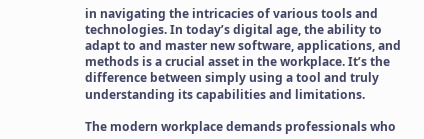in navigating the intricacies of various tools and technologies. In today’s digital age, the ability to adapt to and master new software, applications, and methods is a crucial asset in the workplace. It’s the difference between simply using a tool and truly understanding its capabilities and limitations.

The modern workplace demands professionals who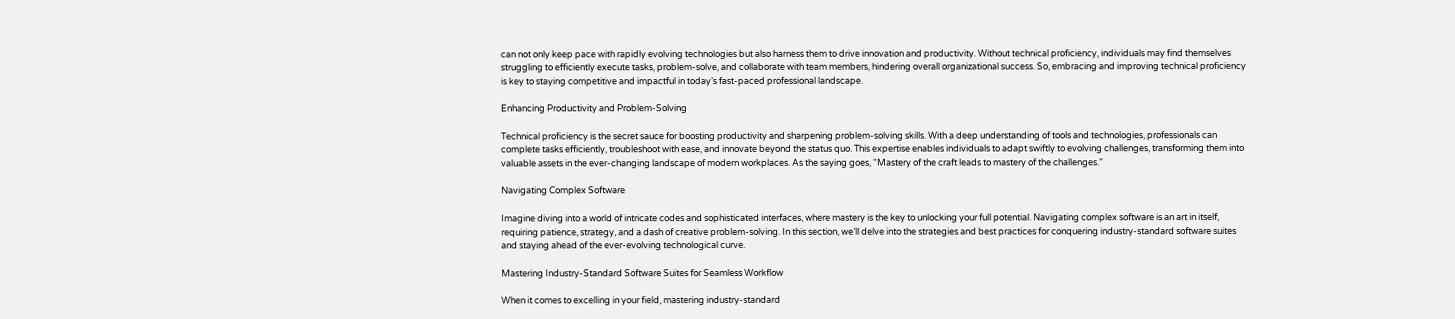can not only keep pace with rapidly evolving technologies but also harness them to drive innovation and productivity. Without technical proficiency, individuals may find themselves struggling to efficiently execute tasks, problem-solve, and collaborate with team members, hindering overall organizational success. So, embracing and improving technical proficiency is key to staying competitive and impactful in today’s fast-paced professional landscape.

Enhancing Productivity and Problem-Solving

Technical proficiency is the secret sauce for boosting productivity and sharpening problem-solving skills. With a deep understanding of tools and technologies, professionals can complete tasks efficiently, troubleshoot with ease, and innovate beyond the status quo. This expertise enables individuals to adapt swiftly to evolving challenges, transforming them into valuable assets in the ever-changing landscape of modern workplaces. As the saying goes, “Mastery of the craft leads to mastery of the challenges.”

Navigating Complex Software

Imagine diving into a world of intricate codes and sophisticated interfaces, where mastery is the key to unlocking your full potential. Navigating complex software is an art in itself, requiring patience, strategy, and a dash of creative problem-solving. In this section, we’ll delve into the strategies and best practices for conquering industry-standard software suites and staying ahead of the ever-evolving technological curve.

Mastering Industry-Standard Software Suites for Seamless Workflow

When it comes to excelling in your field, mastering industry-standard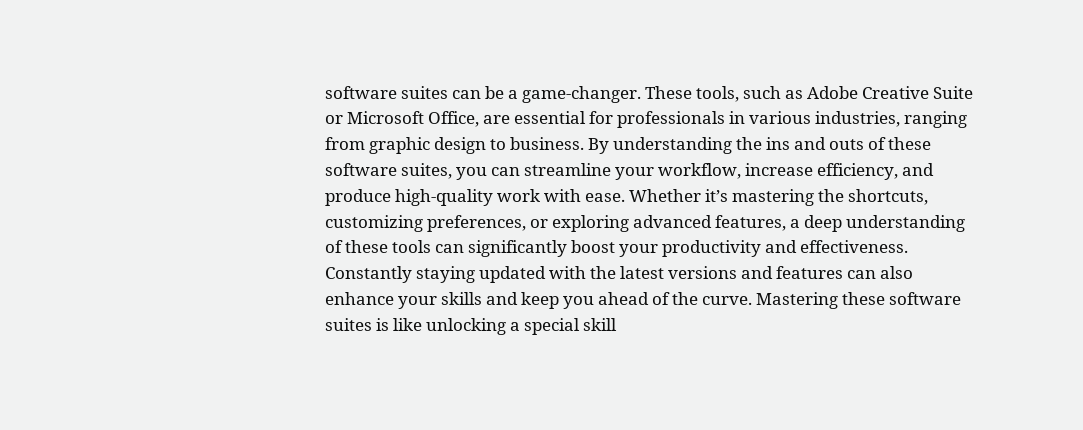software suites can be a game-changer. These tools, such as Adobe Creative Suite or Microsoft Office, are essential for professionals in various industries, ranging from graphic design to business. By understanding the ins and outs of these software suites, you can streamline your workflow, increase efficiency, and produce high-quality work with ease. Whether it’s mastering the shortcuts, customizing preferences, or exploring advanced features, a deep understanding of these tools can significantly boost your productivity and effectiveness. Constantly staying updated with the latest versions and features can also enhance your skills and keep you ahead of the curve. Mastering these software suites is like unlocking a special skill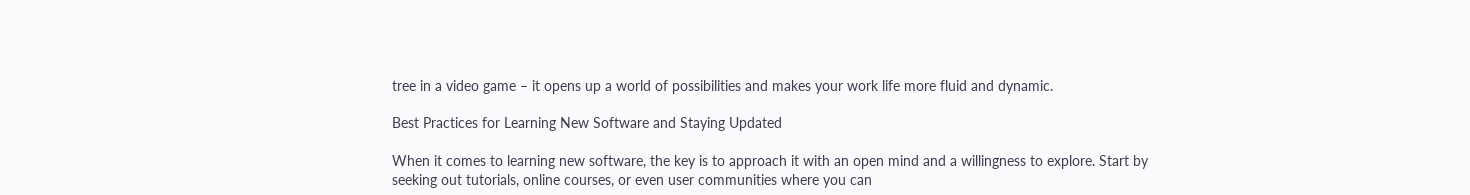tree in a video game – it opens up a world of possibilities and makes your work life more fluid and dynamic.

Best Practices for Learning New Software and Staying Updated

When it comes to learning new software, the key is to approach it with an open mind and a willingness to explore. Start by seeking out tutorials, online courses, or even user communities where you can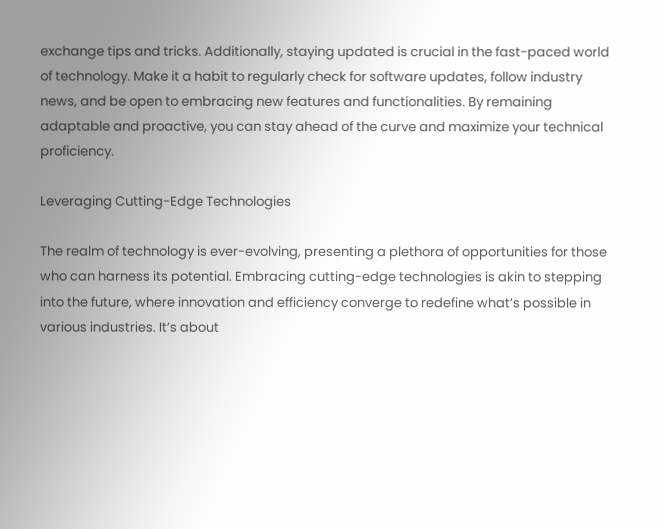exchange tips and tricks. Additionally, staying updated is crucial in the fast-paced world of technology. Make it a habit to regularly check for software updates, follow industry news, and be open to embracing new features and functionalities. By remaining adaptable and proactive, you can stay ahead of the curve and maximize your technical proficiency.

Leveraging Cutting-Edge Technologies

The realm of technology is ever-evolving, presenting a plethora of opportunities for those who can harness its potential. Embracing cutting-edge technologies is akin to stepping into the future, where innovation and efficiency converge to redefine what’s possible in various industries. It’s about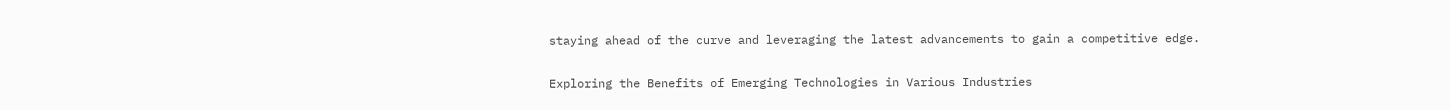staying ahead of the curve and leveraging the latest advancements to gain a competitive edge.

Exploring the Benefits of Emerging Technologies in Various Industries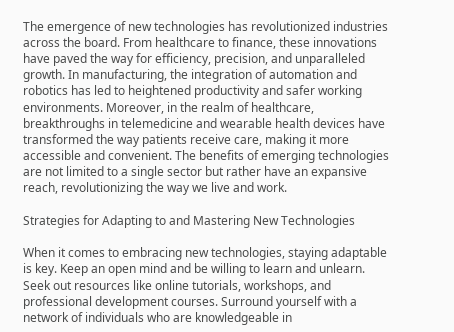The emergence of new technologies has revolutionized industries across the board. From healthcare to finance, these innovations have paved the way for efficiency, precision, and unparalleled growth. In manufacturing, the integration of automation and robotics has led to heightened productivity and safer working environments. Moreover, in the realm of healthcare, breakthroughs in telemedicine and wearable health devices have transformed the way patients receive care, making it more accessible and convenient. The benefits of emerging technologies are not limited to a single sector but rather have an expansive reach, revolutionizing the way we live and work.

Strategies for Adapting to and Mastering New Technologies

When it comes to embracing new technologies, staying adaptable is key. Keep an open mind and be willing to learn and unlearn. Seek out resources like online tutorials, workshops, and professional development courses. Surround yourself with a network of individuals who are knowledgeable in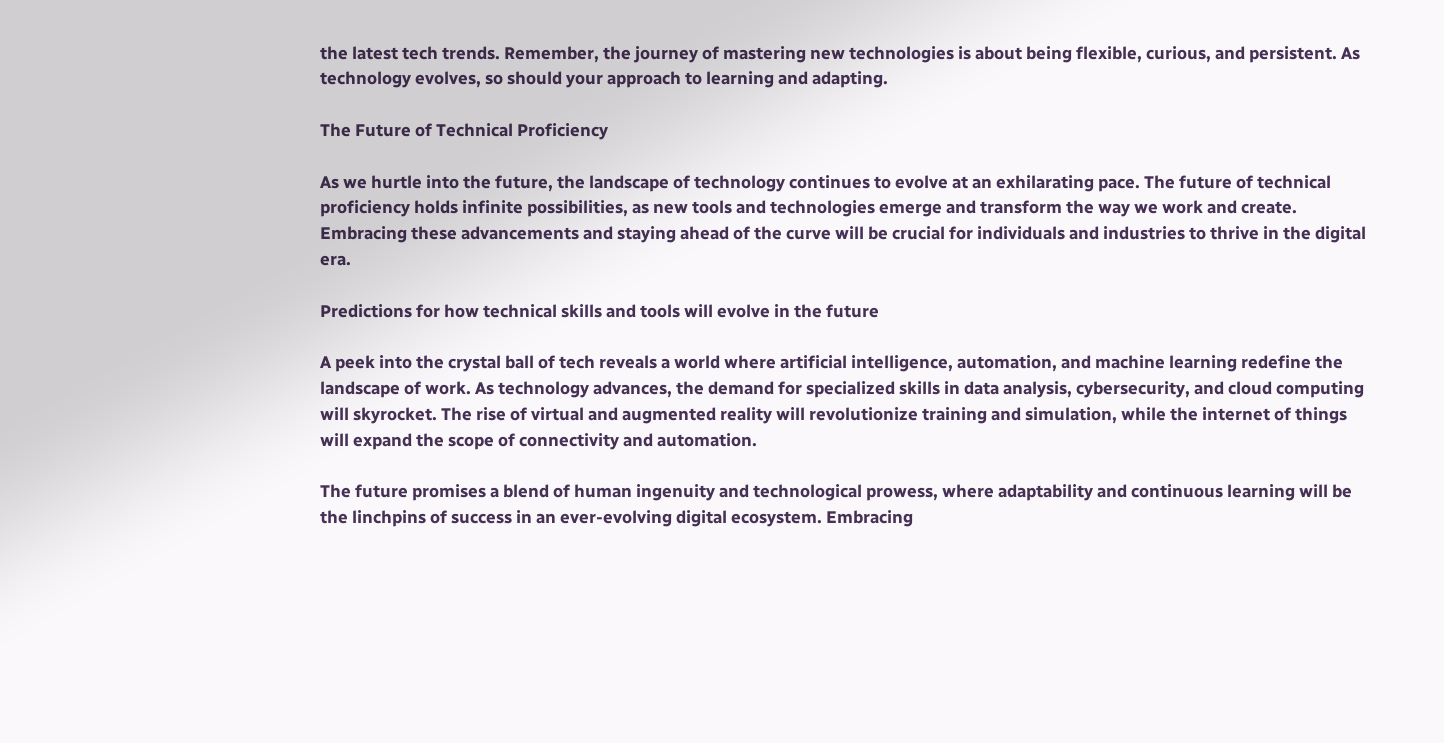the latest tech trends. Remember, the journey of mastering new technologies is about being flexible, curious, and persistent. As technology evolves, so should your approach to learning and adapting.

The Future of Technical Proficiency

As we hurtle into the future, the landscape of technology continues to evolve at an exhilarating pace. The future of technical proficiency holds infinite possibilities, as new tools and technologies emerge and transform the way we work and create. Embracing these advancements and staying ahead of the curve will be crucial for individuals and industries to thrive in the digital era.

Predictions for how technical skills and tools will evolve in the future

A peek into the crystal ball of tech reveals a world where artificial intelligence, automation, and machine learning redefine the landscape of work. As technology advances, the demand for specialized skills in data analysis, cybersecurity, and cloud computing will skyrocket. The rise of virtual and augmented reality will revolutionize training and simulation, while the internet of things will expand the scope of connectivity and automation.

The future promises a blend of human ingenuity and technological prowess, where adaptability and continuous learning will be the linchpins of success in an ever-evolving digital ecosystem. Embracing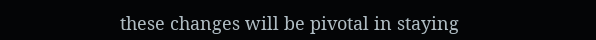these changes will be pivotal in staying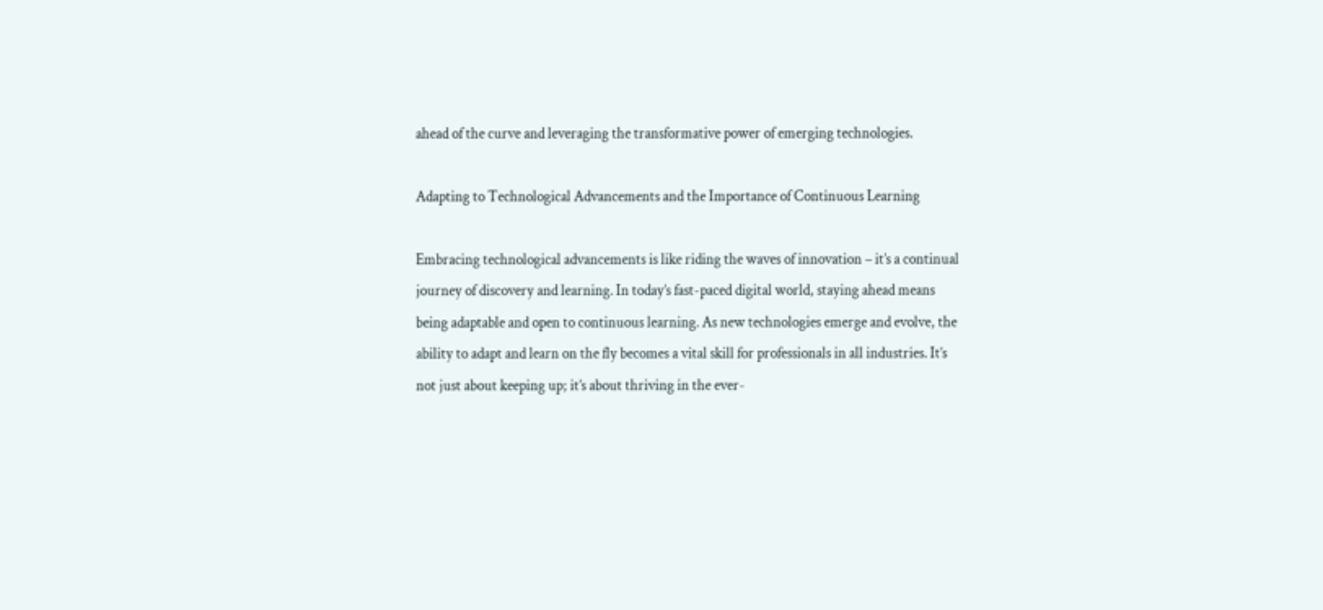ahead of the curve and leveraging the transformative power of emerging technologies.

Adapting to Technological Advancements and the Importance of Continuous Learning

Embracing technological advancements is like riding the waves of innovation – it’s a continual journey of discovery and learning. In today’s fast-paced digital world, staying ahead means being adaptable and open to continuous learning. As new technologies emerge and evolve, the ability to adapt and learn on the fly becomes a vital skill for professionals in all industries. It’s not just about keeping up; it’s about thriving in the ever-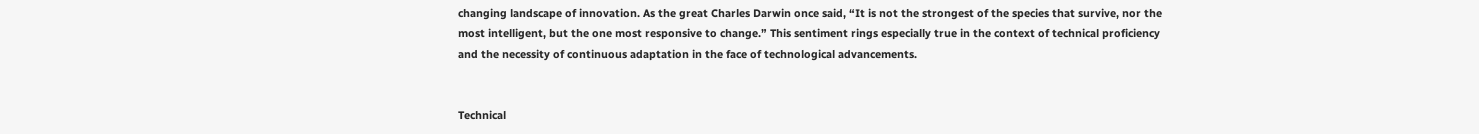changing landscape of innovation. As the great Charles Darwin once said, “It is not the strongest of the species that survive, nor the most intelligent, but the one most responsive to change.” This sentiment rings especially true in the context of technical proficiency and the necessity of continuous adaptation in the face of technological advancements.


Technical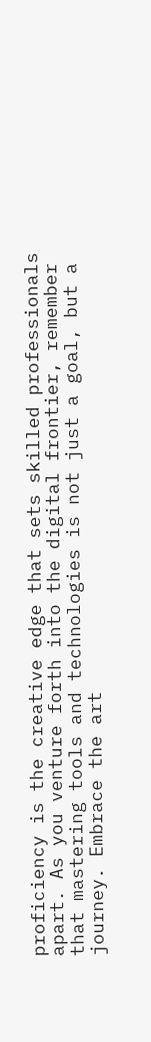proficiency is the creative edge that sets skilled professionals apart. As you venture forth into the digital frontier, remember that mastering tools and technologies is not just a goal, but a journey. Embrace the art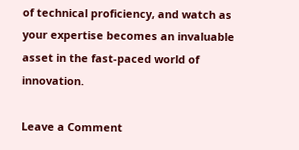of technical proficiency, and watch as your expertise becomes an invaluable asset in the fast-paced world of innovation.

Leave a Comment